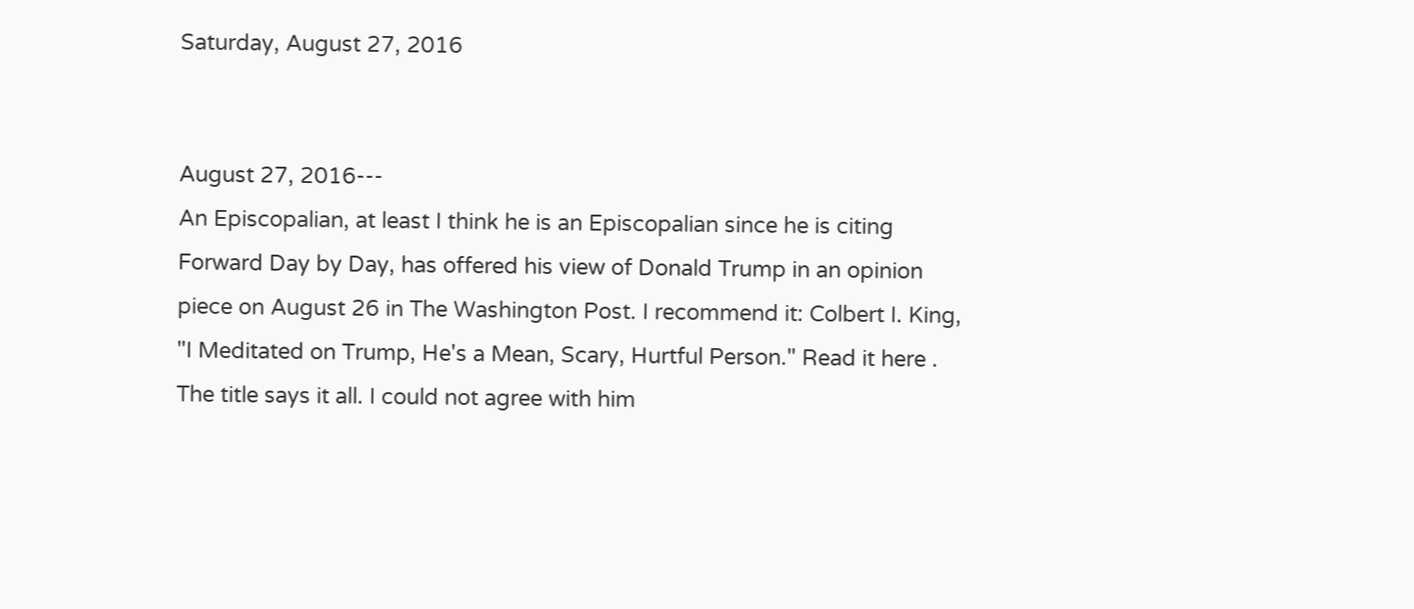Saturday, August 27, 2016


August 27, 2016---
An Episcopalian, at least I think he is an Episcopalian since he is citing Forward Day by Day, has offered his view of Donald Trump in an opinion piece on August 26 in The Washington Post. I recommend it: Colbert I. King, "I Meditated on Trump, He's a Mean, Scary, Hurtful Person." Read it here . The title says it all. I could not agree with him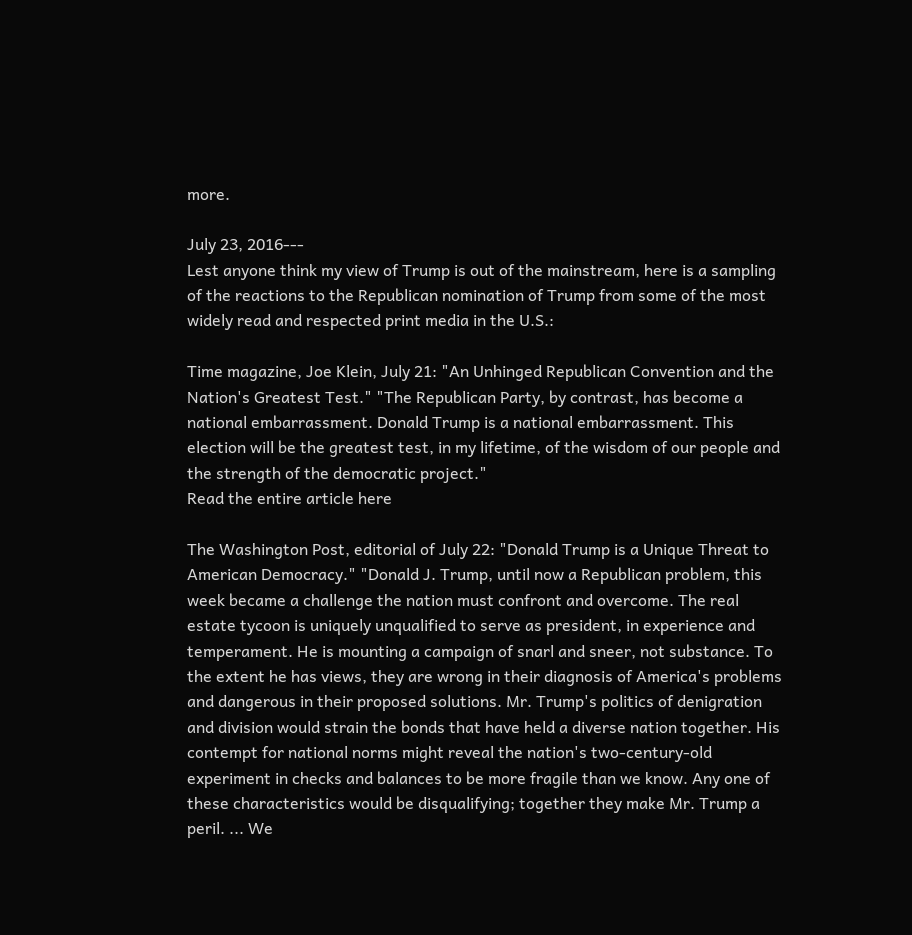more.

July 23, 2016---
Lest anyone think my view of Trump is out of the mainstream, here is a sampling of the reactions to the Republican nomination of Trump from some of the most widely read and respected print media in the U.S.:

Time magazine, Joe Klein, July 21: "An Unhinged Republican Convention and the Nation's Greatest Test." "The Republican Party, by contrast, has become a national embarrassment. Donald Trump is a national embarrassment. This election will be the greatest test, in my lifetime, of the wisdom of our people and the strength of the democratic project."
Read the entire article here

The Washington Post, editorial of July 22: "Donald Trump is a Unique Threat to American Democracy." "Donald J. Trump, until now a Republican problem, this week became a challenge the nation must confront and overcome. The real estate tycoon is uniquely unqualified to serve as president, in experience and temperament. He is mounting a campaign of snarl and sneer, not substance. To the extent he has views, they are wrong in their diagnosis of America's problems and dangerous in their proposed solutions. Mr. Trump's politics of denigration and division would strain the bonds that have held a diverse nation together. His contempt for national norms might reveal the nation's two-century-old experiment in checks and balances to be more fragile than we know. Any one of these characteristics would be disqualifying; together they make Mr. Trump a peril. ... We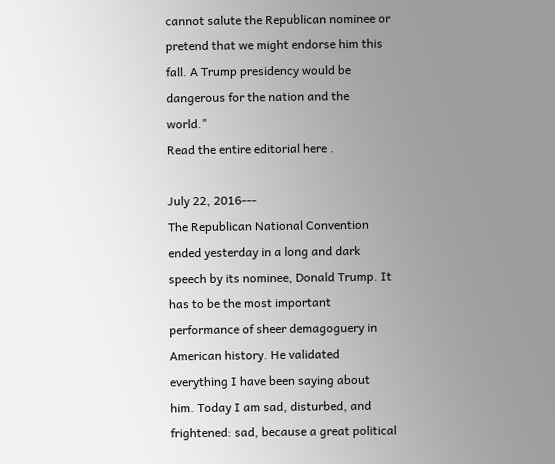cannot salute the Republican nominee or pretend that we might endorse him this fall. A Trump presidency would be dangerous for the nation and the world."
Read the entire editorial here .

July 22, 2016---
The Republican National Convention ended yesterday in a long and dark speech by its nominee, Donald Trump. It has to be the most important performance of sheer demagoguery in American history. He validated everything I have been saying about him. Today I am sad, disturbed, and frightened: sad, because a great political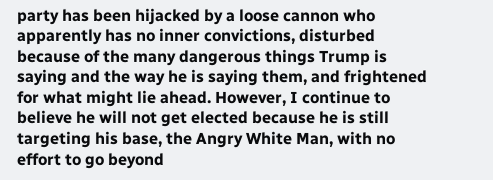party has been hijacked by a loose cannon who apparently has no inner convictions, disturbed because of the many dangerous things Trump is saying and the way he is saying them, and frightened for what might lie ahead. However, I continue to believe he will not get elected because he is still targeting his base, the Angry White Man, with no effort to go beyond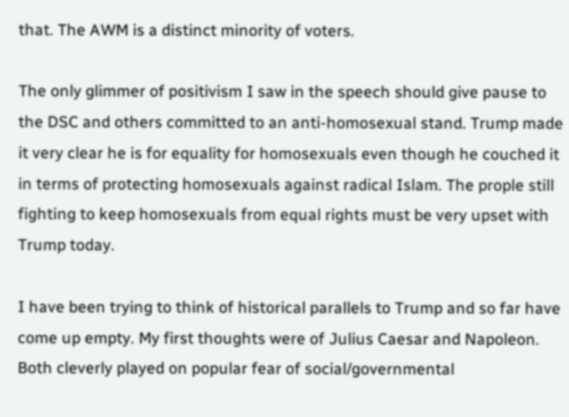that. The AWM is a distinct minority of voters.

The only glimmer of positivism I saw in the speech should give pause to the DSC and others committed to an anti-homosexual stand. Trump made it very clear he is for equality for homosexuals even though he couched it in terms of protecting homosexuals against radical Islam. The prople still fighting to keep homosexuals from equal rights must be very upset with Trump today.

I have been trying to think of historical parallels to Trump and so far have come up empty. My first thoughts were of Julius Caesar and Napoleon. Both cleverly played on popular fear of social/governmental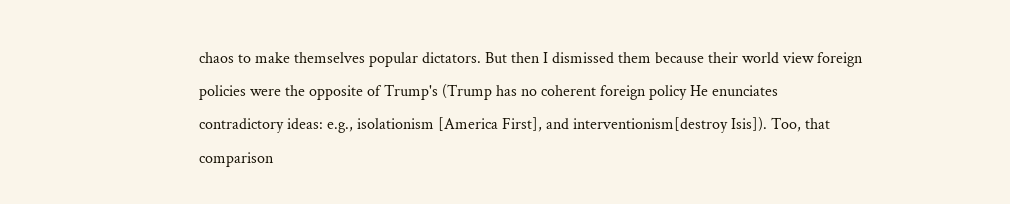chaos to make themselves popular dictators. But then I dismissed them because their world view foreign policies were the opposite of Trump's (Trump has no coherent foreign policy He enunciates contradictory ideas: e.g., isolationism [America First], and interventionism[destroy Isis]). Too, that comparison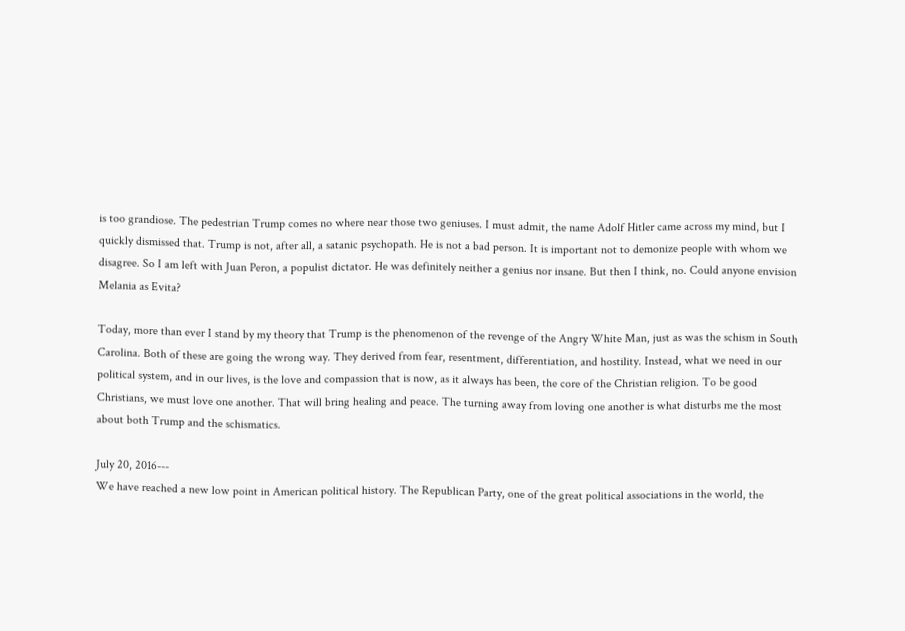is too grandiose. The pedestrian Trump comes no where near those two geniuses. I must admit, the name Adolf Hitler came across my mind, but I quickly dismissed that. Trump is not, after all, a satanic psychopath. He is not a bad person. It is important not to demonize people with whom we disagree. So I am left with Juan Peron, a populist dictator. He was definitely neither a genius nor insane. But then I think, no. Could anyone envision Melania as Evita?

Today, more than ever I stand by my theory that Trump is the phenomenon of the revenge of the Angry White Man, just as was the schism in South Carolina. Both of these are going the wrong way. They derived from fear, resentment, differentiation, and hostility. Instead, what we need in our political system, and in our lives, is the love and compassion that is now, as it always has been, the core of the Christian religion. To be good Christians, we must love one another. That will bring healing and peace. The turning away from loving one another is what disturbs me the most about both Trump and the schismatics.

July 20, 2016---
We have reached a new low point in American political history. The Republican Party, one of the great political associations in the world, the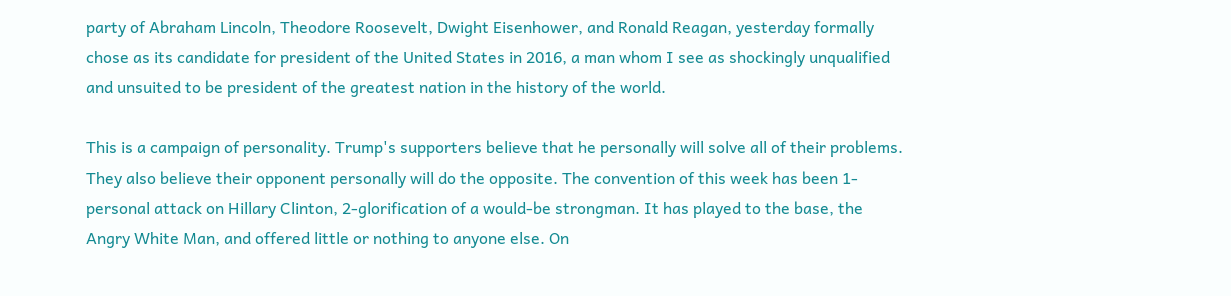party of Abraham Lincoln, Theodore Roosevelt, Dwight Eisenhower, and Ronald Reagan, yesterday formally chose as its candidate for president of the United States in 2016, a man whom I see as shockingly unqualified and unsuited to be president of the greatest nation in the history of the world.

This is a campaign of personality. Trump's supporters believe that he personally will solve all of their problems. They also believe their opponent personally will do the opposite. The convention of this week has been 1-personal attack on Hillary Clinton, 2-glorification of a would-be strongman. It has played to the base, the Angry White Man, and offered little or nothing to anyone else. On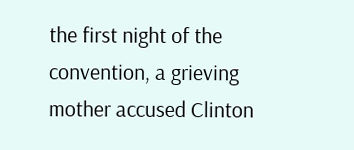the first night of the convention, a grieving mother accused Clinton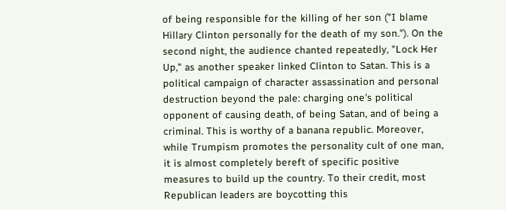of being responsible for the killing of her son ("I blame Hillary Clinton personally for the death of my son."). On the second night, the audience chanted repeatedly, "Lock Her Up," as another speaker linked Clinton to Satan. This is a political campaign of character assassination and personal destruction beyond the pale: charging one's political opponent of causing death, of being Satan, and of being a criminal. This is worthy of a banana republic. Moreover, while Trumpism promotes the personality cult of one man, it is almost completely bereft of specific positive measures to build up the country. To their credit, most Republican leaders are boycotting this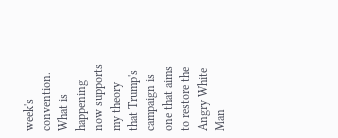week's convention. What is happening now supports my theory that Trump's campaign is one that aims to restore the Angry White Man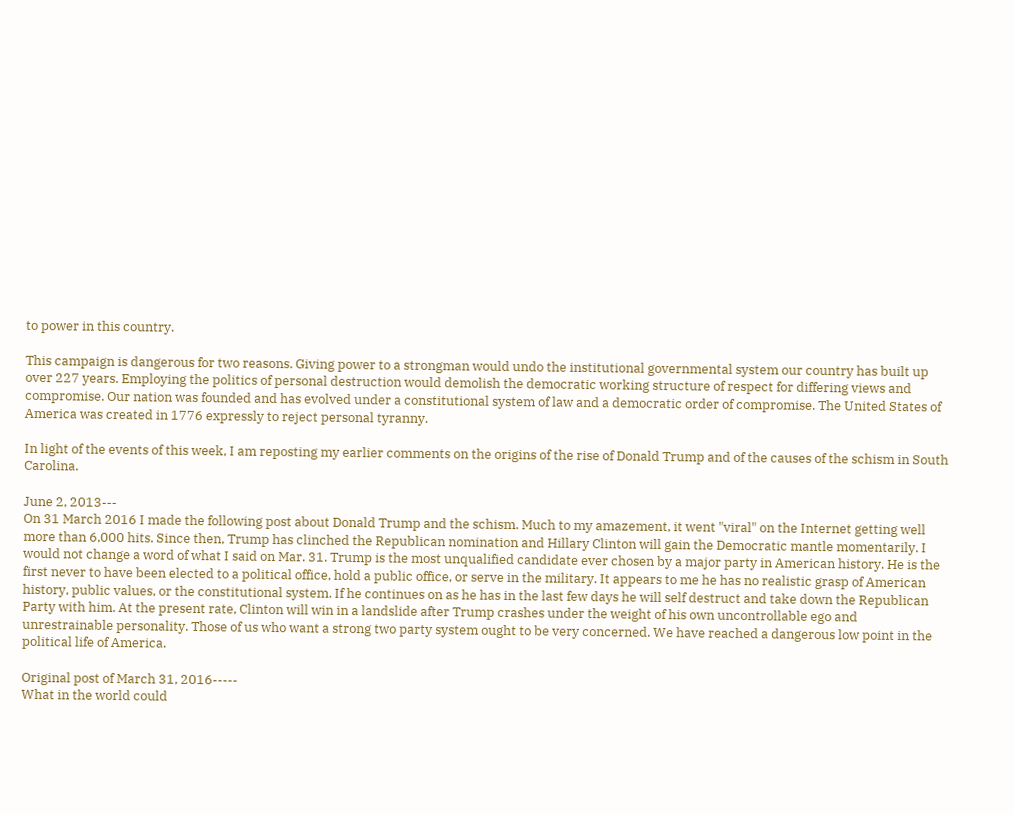to power in this country.

This campaign is dangerous for two reasons. Giving power to a strongman would undo the institutional governmental system our country has built up over 227 years. Employing the politics of personal destruction would demolish the democratic working structure of respect for differing views and compromise. Our nation was founded and has evolved under a constitutional system of law and a democratic order of compromise. The United States of America was created in 1776 expressly to reject personal tyranny.

In light of the events of this week, I am reposting my earlier comments on the origins of the rise of Donald Trump and of the causes of the schism in South Carolina.

June 2, 2013---
On 31 March 2016 I made the following post about Donald Trump and the schism. Much to my amazement, it went "viral" on the Internet getting well more than 6,000 hits. Since then, Trump has clinched the Republican nomination and Hillary Clinton will gain the Democratic mantle momentarily. I would not change a word of what I said on Mar. 31. Trump is the most unqualified candidate ever chosen by a major party in American history. He is the first never to have been elected to a political office, hold a public office, or serve in the military. It appears to me he has no realistic grasp of American history, public values, or the constitutional system. If he continues on as he has in the last few days he will self destruct and take down the Republican Party with him. At the present rate, Clinton will win in a landslide after Trump crashes under the weight of his own uncontrollable ego and unrestrainable personality. Those of us who want a strong two party system ought to be very concerned. We have reached a dangerous low point in the political life of America.

Original post of March 31, 2016-----
What in the world could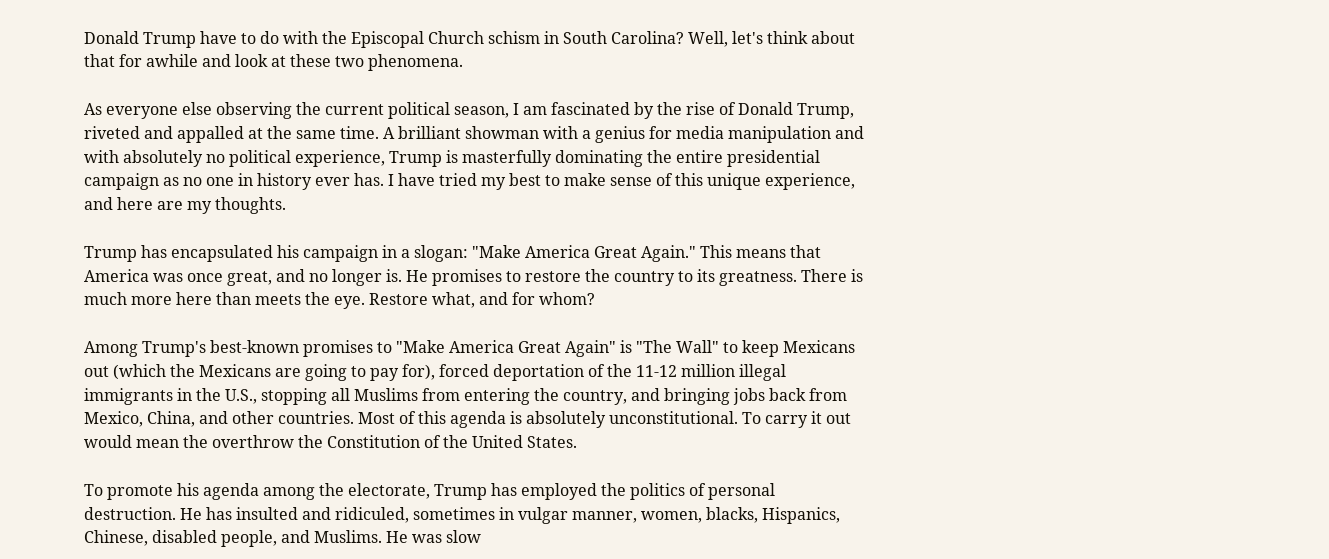Donald Trump have to do with the Episcopal Church schism in South Carolina? Well, let's think about that for awhile and look at these two phenomena.

As everyone else observing the current political season, I am fascinated by the rise of Donald Trump, riveted and appalled at the same time. A brilliant showman with a genius for media manipulation and with absolutely no political experience, Trump is masterfully dominating the entire presidential campaign as no one in history ever has. I have tried my best to make sense of this unique experience, and here are my thoughts.

Trump has encapsulated his campaign in a slogan: "Make America Great Again." This means that America was once great, and no longer is. He promises to restore the country to its greatness. There is much more here than meets the eye. Restore what, and for whom?

Among Trump's best-known promises to "Make America Great Again" is "The Wall" to keep Mexicans out (which the Mexicans are going to pay for), forced deportation of the 11-12 million illegal immigrants in the U.S., stopping all Muslims from entering the country, and bringing jobs back from Mexico, China, and other countries. Most of this agenda is absolutely unconstitutional. To carry it out would mean the overthrow the Constitution of the United States.

To promote his agenda among the electorate, Trump has employed the politics of personal destruction. He has insulted and ridiculed, sometimes in vulgar manner, women, blacks, Hispanics, Chinese, disabled people, and Muslims. He was slow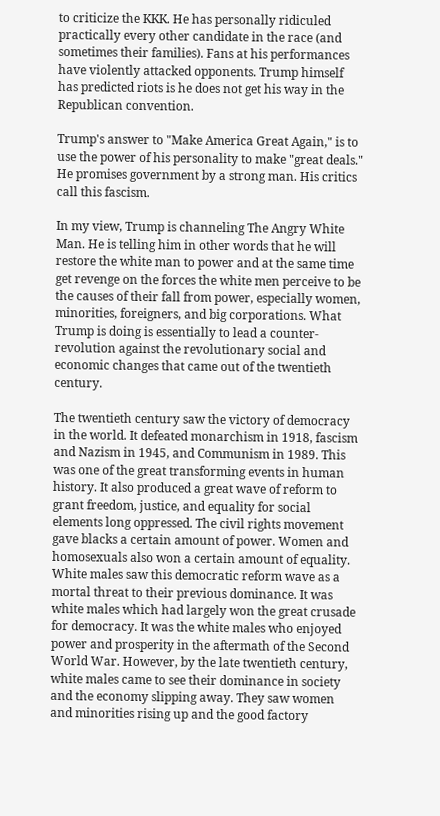to criticize the KKK. He has personally ridiculed practically every other candidate in the race (and sometimes their families). Fans at his performances have violently attacked opponents. Trump himself has predicted riots is he does not get his way in the Republican convention.

Trump's answer to "Make America Great Again," is to use the power of his personality to make "great deals." He promises government by a strong man. His critics call this fascism.

In my view, Trump is channeling The Angry White Man. He is telling him in other words that he will restore the white man to power and at the same time get revenge on the forces the white men perceive to be the causes of their fall from power, especially women, minorities, foreigners, and big corporations. What Trump is doing is essentially to lead a counter-revolution against the revolutionary social and economic changes that came out of the twentieth century.

The twentieth century saw the victory of democracy in the world. It defeated monarchism in 1918, fascism and Nazism in 1945, and Communism in 1989. This was one of the great transforming events in human history. It also produced a great wave of reform to grant freedom, justice, and equality for social elements long oppressed. The civil rights movement gave blacks a certain amount of power. Women and homosexuals also won a certain amount of equality. White males saw this democratic reform wave as a mortal threat to their previous dominance. It was white males which had largely won the great crusade for democracy. It was the white males who enjoyed power and prosperity in the aftermath of the Second World War. However, by the late twentieth century, white males came to see their dominance in society and the economy slipping away. They saw women and minorities rising up and the good factory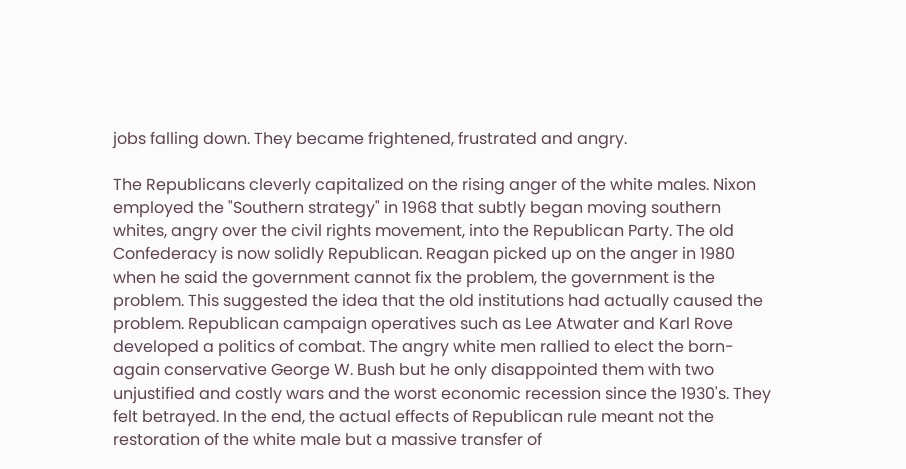jobs falling down. They became frightened, frustrated and angry.

The Republicans cleverly capitalized on the rising anger of the white males. Nixon employed the "Southern strategy" in 1968 that subtly began moving southern whites, angry over the civil rights movement, into the Republican Party. The old Confederacy is now solidly Republican. Reagan picked up on the anger in 1980 when he said the government cannot fix the problem, the government is the problem. This suggested the idea that the old institutions had actually caused the problem. Republican campaign operatives such as Lee Atwater and Karl Rove developed a politics of combat. The angry white men rallied to elect the born-again conservative George W. Bush but he only disappointed them with two unjustified and costly wars and the worst economic recession since the 1930's. They felt betrayed. In the end, the actual effects of Republican rule meant not the restoration of the white male but a massive transfer of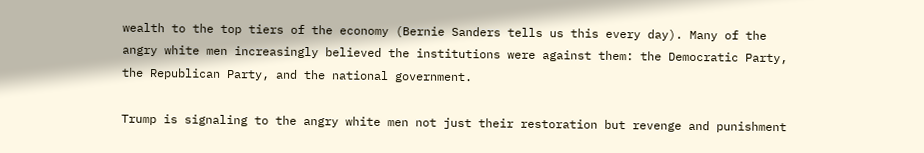wealth to the top tiers of the economy (Bernie Sanders tells us this every day). Many of the angry white men increasingly believed the institutions were against them: the Democratic Party, the Republican Party, and the national government.

Trump is signaling to the angry white men not just their restoration but revenge and punishment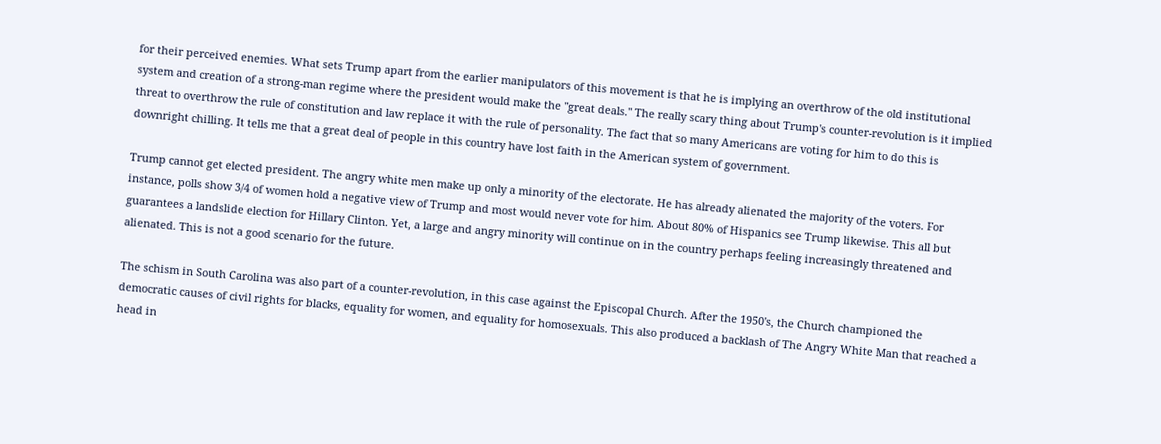for their perceived enemies. What sets Trump apart from the earlier manipulators of this movement is that he is implying an overthrow of the old institutional system and creation of a strong-man regime where the president would make the "great deals." The really scary thing about Trump's counter-revolution is it implied threat to overthrow the rule of constitution and law replace it with the rule of personality. The fact that so many Americans are voting for him to do this is downright chilling. It tells me that a great deal of people in this country have lost faith in the American system of government.

Trump cannot get elected president. The angry white men make up only a minority of the electorate. He has already alienated the majority of the voters. For instance, polls show 3/4 of women hold a negative view of Trump and most would never vote for him. About 80% of Hispanics see Trump likewise. This all but guarantees a landslide election for Hillary Clinton. Yet, a large and angry minority will continue on in the country perhaps feeling increasingly threatened and alienated. This is not a good scenario for the future.

The schism in South Carolina was also part of a counter-revolution, in this case against the Episcopal Church. After the 1950's, the Church championed the democratic causes of civil rights for blacks, equality for women, and equality for homosexuals. This also produced a backlash of The Angry White Man that reached a head in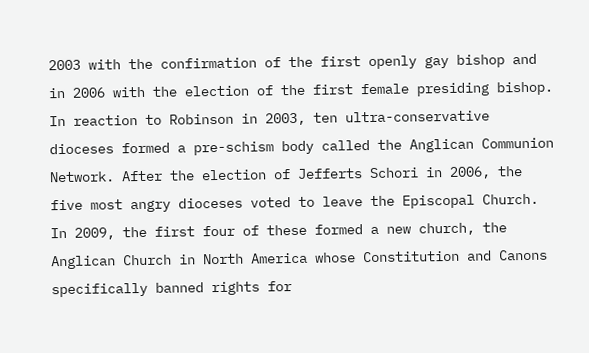2003 with the confirmation of the first openly gay bishop and in 2006 with the election of the first female presiding bishop. In reaction to Robinson in 2003, ten ultra-conservative dioceses formed a pre-schism body called the Anglican Communion Network. After the election of Jefferts Schori in 2006, the five most angry dioceses voted to leave the Episcopal Church. In 2009, the first four of these formed a new church, the Anglican Church in North America whose Constitution and Canons specifically banned rights for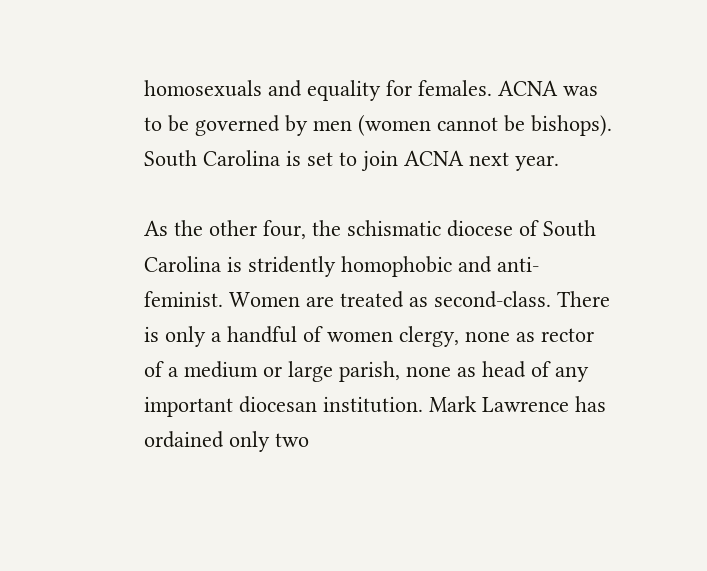homosexuals and equality for females. ACNA was to be governed by men (women cannot be bishops). South Carolina is set to join ACNA next year.

As the other four, the schismatic diocese of South Carolina is stridently homophobic and anti-feminist. Women are treated as second-class. There is only a handful of women clergy, none as rector of a medium or large parish, none as head of any important diocesan institution. Mark Lawrence has ordained only two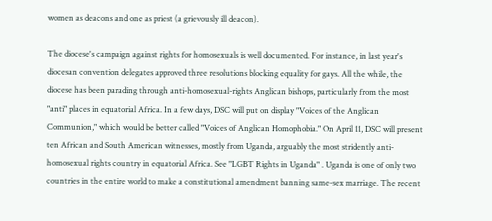women as deacons and one as priest (a grievously ill deacon).

The diocese's campaign against rights for homosexuals is well documented. For instance, in last year's diocesan convention delegates approved three resolutions blocking equality for gays. All the while, the diocese has been parading through anti-homosexual-rights Anglican bishops, particularly from the most "anti" places in equatorial Africa. In a few days, DSC will put on display "Voices of the Anglican Communion," which would be better called "Voices of Anglican Homophobia." On April 11, DSC will present ten African and South American witnesses, mostly from Uganda, arguably the most stridently anti-homosexual rights country in equatorial Africa. See "LGBT Rights in Uganda" . Uganda is one of only two countries in the entire world to make a constitutional amendment banning same-sex marriage. The recent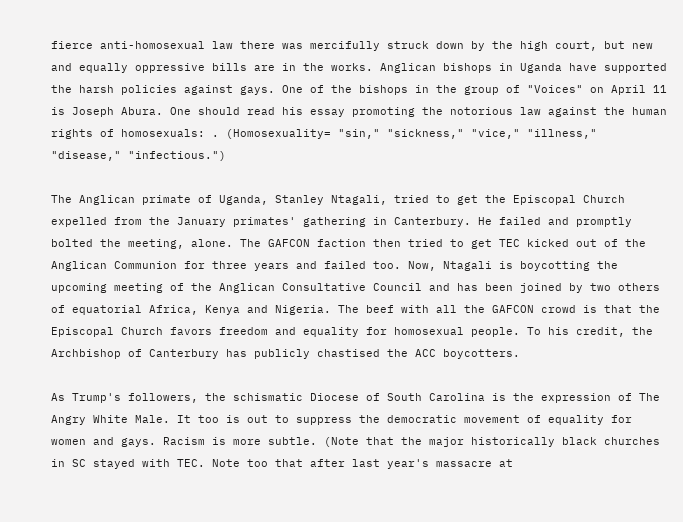fierce anti-homosexual law there was mercifully struck down by the high court, but new and equally oppressive bills are in the works. Anglican bishops in Uganda have supported the harsh policies against gays. One of the bishops in the group of "Voices" on April 11 is Joseph Abura. One should read his essay promoting the notorious law against the human rights of homosexuals: . (Homosexuality= "sin," "sickness," "vice," "illness," "disease," "infectious.")

The Anglican primate of Uganda, Stanley Ntagali, tried to get the Episcopal Church expelled from the January primates' gathering in Canterbury. He failed and promptly bolted the meeting, alone. The GAFCON faction then tried to get TEC kicked out of the Anglican Communion for three years and failed too. Now, Ntagali is boycotting the upcoming meeting of the Anglican Consultative Council and has been joined by two others of equatorial Africa, Kenya and Nigeria. The beef with all the GAFCON crowd is that the Episcopal Church favors freedom and equality for homosexual people. To his credit, the Archbishop of Canterbury has publicly chastised the ACC boycotters.

As Trump's followers, the schismatic Diocese of South Carolina is the expression of The Angry White Male. It too is out to suppress the democratic movement of equality for women and gays. Racism is more subtle. (Note that the major historically black churches in SC stayed with TEC. Note too that after last year's massacre at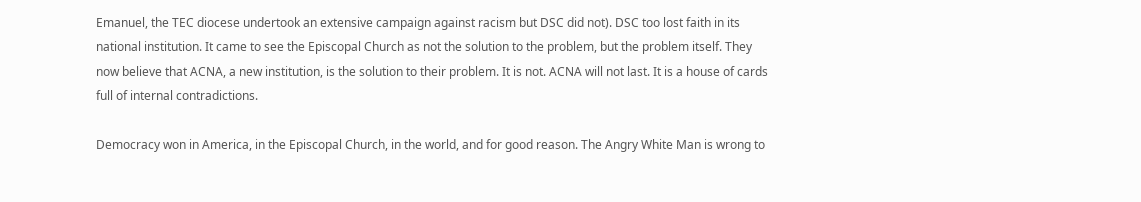Emanuel, the TEC diocese undertook an extensive campaign against racism but DSC did not). DSC too lost faith in its national institution. It came to see the Episcopal Church as not the solution to the problem, but the problem itself. They now believe that ACNA, a new institution, is the solution to their problem. It is not. ACNA will not last. It is a house of cards full of internal contradictions.

Democracy won in America, in the Episcopal Church, in the world, and for good reason. The Angry White Man is wrong to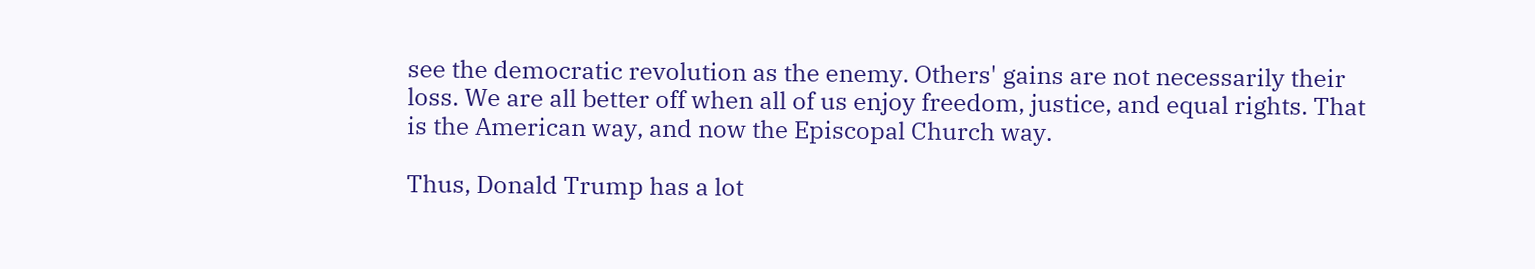see the democratic revolution as the enemy. Others' gains are not necessarily their loss. We are all better off when all of us enjoy freedom, justice, and equal rights. That is the American way, and now the Episcopal Church way.

Thus, Donald Trump has a lot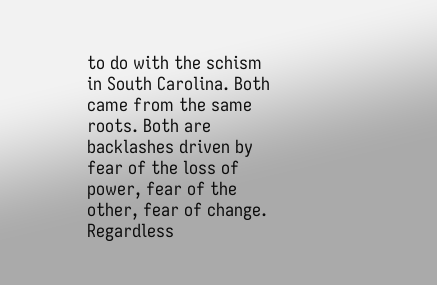to do with the schism in South Carolina. Both came from the same roots. Both are backlashes driven by fear of the loss of power, fear of the other, fear of change. Regardless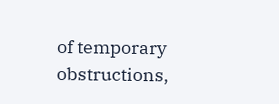of temporary obstructions,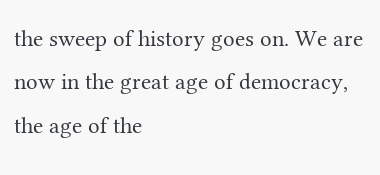the sweep of history goes on. We are now in the great age of democracy, the age of the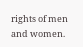rights of men and women.